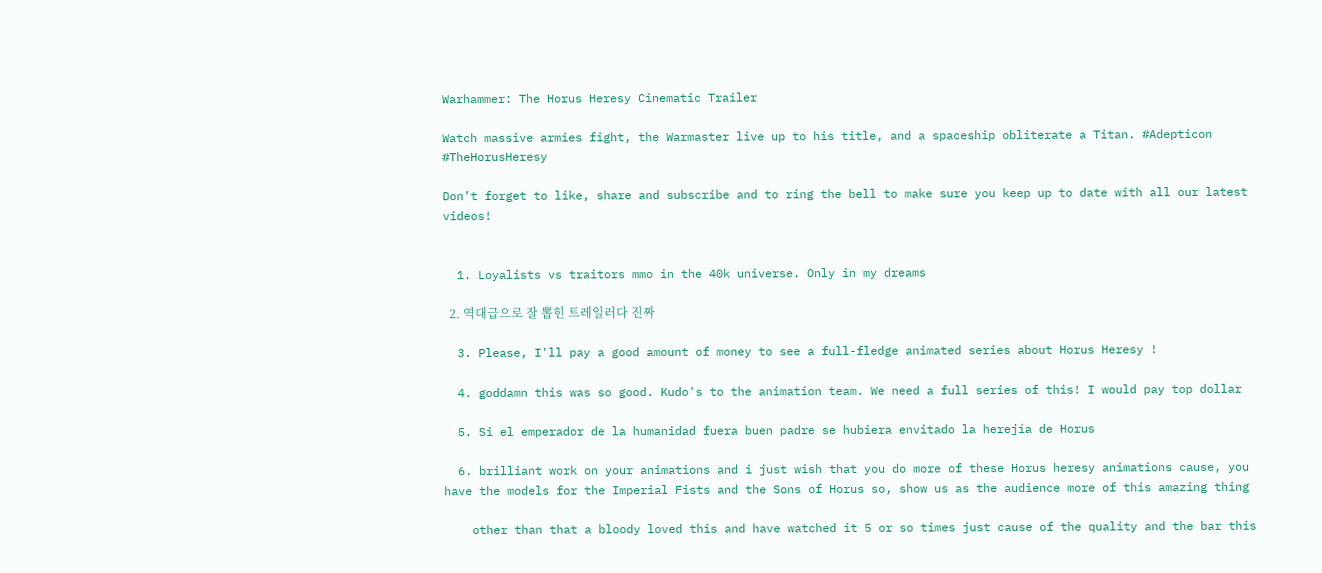Warhammer: The Horus Heresy Cinematic Trailer

Watch massive armies fight, the Warmaster live up to his title, and a spaceship obliterate a Titan. #Adepticon #TheHorusHeresy

Don’t forget to like, share and subscribe and to ring the bell to make sure you keep up to date with all our latest videos!


  1. Loyalists vs traitors mmo in the 40k universe. Only in my dreams

  2. 역대급으로 잘 뽑힌 트레일러다 진짜

  3. Please, I'll pay a good amount of money to see a full-fledge animated series about Horus Heresy !

  4. goddamn this was so good. Kudo's to the animation team. We need a full series of this! I would pay top dollar

  5. Si el emperador de la humanidad fuera buen padre se hubiera envitado la herejía de Horus

  6. brilliant work on your animations and i just wish that you do more of these Horus heresy animations cause, you have the models for the Imperial Fists and the Sons of Horus so, show us as the audience more of this amazing thing

    other than that a bloody loved this and have watched it 5 or so times just cause of the quality and the bar this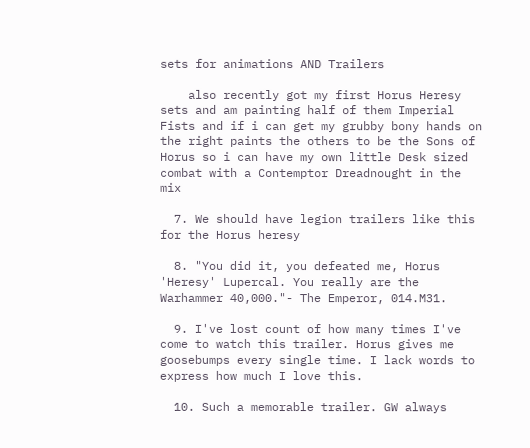sets for animations AND Trailers

    also recently got my first Horus Heresy sets and am painting half of them Imperial Fists and if i can get my grubby bony hands on the right paints the others to be the Sons of Horus so i can have my own little Desk sized combat with a Contemptor Dreadnought in the mix

  7. We should have legion trailers like this for the Horus heresy

  8. "You did it, you defeated me, Horus 'Heresy' Lupercal. You really are the Warhammer 40,000."- The Emperor, 014.M31.

  9. I've lost count of how many times I've come to watch this trailer. Horus gives me goosebumps every single time. I lack words to express how much I love this.

  10. Such a memorable trailer. GW always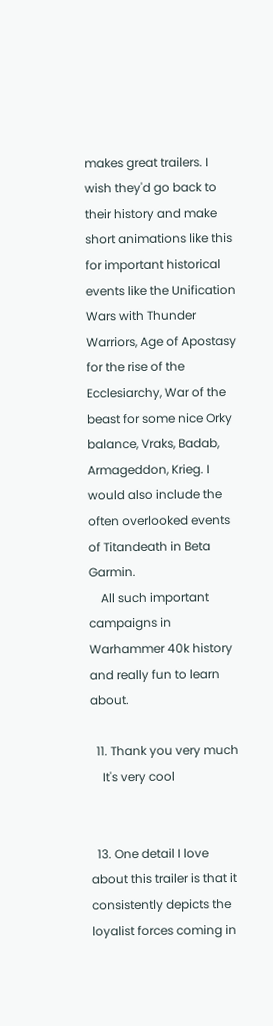makes great trailers. I wish they'd go back to their history and make short animations like this for important historical events like the Unification Wars with Thunder Warriors, Age of Apostasy for the rise of the Ecclesiarchy, War of the beast for some nice Orky balance, Vraks, Badab, Armageddon, Krieg. I would also include the often overlooked events of Titandeath in Beta Garmin.
    All such important campaigns in Warhammer 40k history and really fun to learn about.

  11. Thank you very much
    It's very cool


  13. One detail I love about this trailer is that it consistently depicts the loyalist forces coming in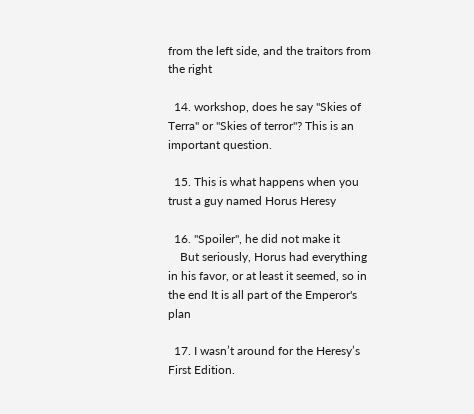from the left side, and the traitors from the right

  14. workshop, does he say "Skies of Terra" or "Skies of terror"? This is an important question.

  15. This is what happens when you trust a guy named Horus Heresy

  16. "Spoiler", he did not make it
    But seriously, Horus had everything in his favor, or at least it seemed, so in the end It is all part of the Emperor's plan

  17. I wasn’t around for the Heresy’s First Edition.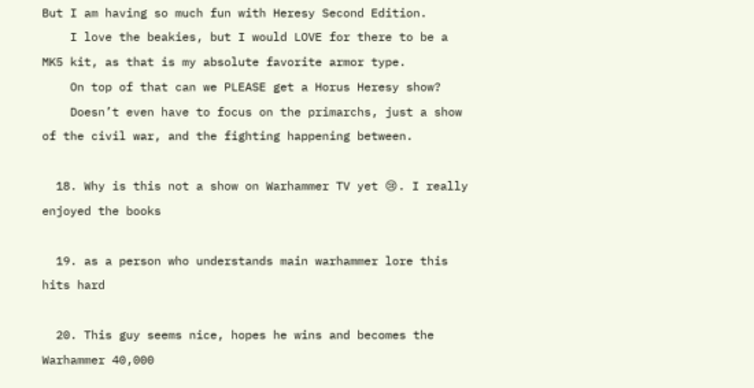But I am having so much fun with Heresy Second Edition.
    I love the beakies, but I would LOVE for there to be a MK5 kit, as that is my absolute favorite armor type.
    On top of that can we PLEASE get a Horus Heresy show?
    Doesn’t even have to focus on the primarchs, just a show of the civil war, and the fighting happening between.

  18. Why is this not a show on Warhammer TV yet 😢. I really enjoyed the books

  19. as a person who understands main warhammer lore this hits hard

  20. This guy seems nice, hopes he wins and becomes the Warhammer 40,000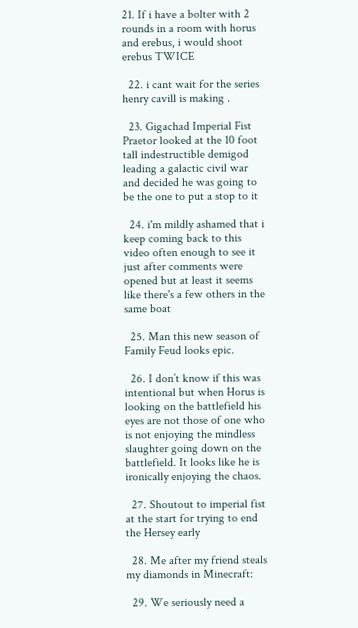21. If i have a bolter with 2 rounds in a room with horus and erebus, i would shoot erebus TWICE

  22. i cant wait for the series henry cavill is making .

  23. Gigachad Imperial Fist Praetor looked at the 10 foot tall indestructible demigod leading a galactic civil war and decided he was going to be the one to put a stop to it

  24. i'm mildly ashamed that i keep coming back to this video often enough to see it just after comments were opened but at least it seems like there's a few others in the same boat

  25. Man this new season of Family Feud looks epic.

  26. I don’t know if this was intentional but when Horus is looking on the battlefield his eyes are not those of one who is not enjoying the mindless slaughter going down on the battlefield. It looks like he is ironically enjoying the chaos.

  27. Shoutout to imperial fist at the start for trying to end the Hersey early

  28. Me after my friend steals my diamonds in Minecraft:

  29. We seriously need a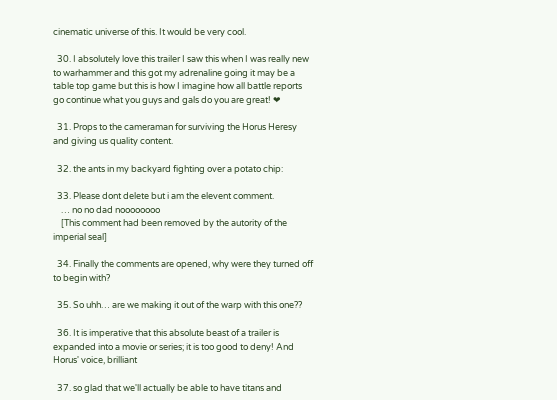cinematic universe of this. It would be very cool.

  30. I absolutely love this trailer I saw this when I was really new to warhammer and this got my adrenaline going it may be a table top game but this is how I imagine how all battle reports go continue what you guys and gals do you are great! ❤

  31. Props to the cameraman for surviving the Horus Heresy and giving us quality content.

  32. the ants in my backyard fighting over a potato chip:

  33. Please dont delete but i am the elevent comment.
    … no no dad noooooooo
    [This comment had been removed by the autority of the imperial seal]

  34. Finally the comments are opened, why were they turned off to begin with?

  35. So uhh… are we making it out of the warp with this one??

  36. It is imperative that this absolute beast of a trailer is expanded into a movie or series; it is too good to deny! And Horus' voice, brilliant

  37. so glad that we'll actually be able to have titans and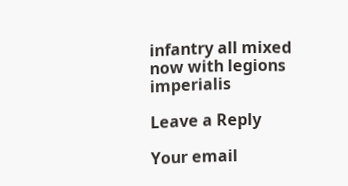infantry all mixed now with legions imperialis

Leave a Reply

Your email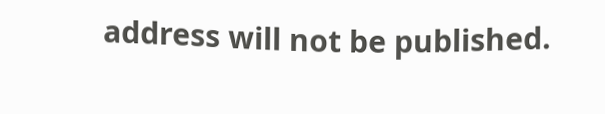address will not be published.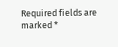Required fields are marked *